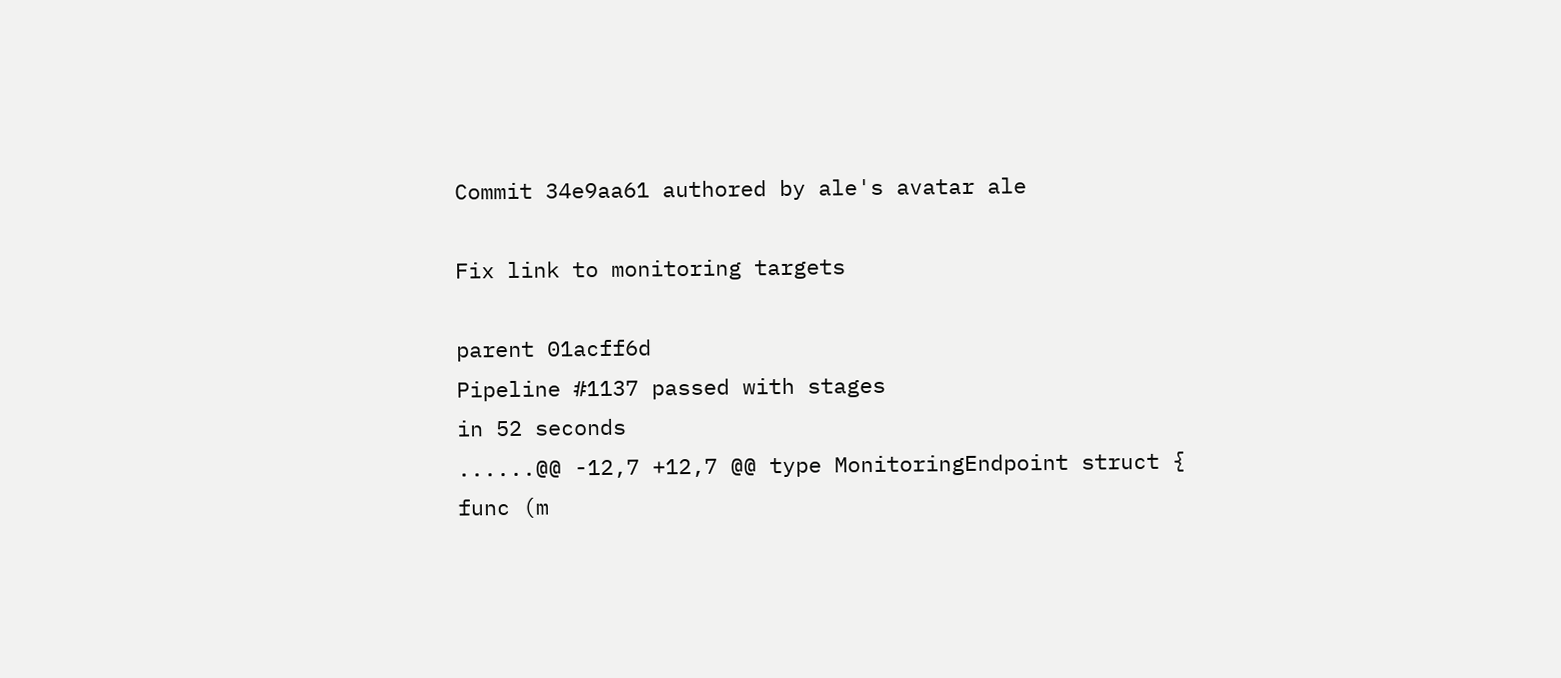Commit 34e9aa61 authored by ale's avatar ale

Fix link to monitoring targets

parent 01acff6d
Pipeline #1137 passed with stages
in 52 seconds
......@@ -12,7 +12,7 @@ type MonitoringEndpoint struct {
func (m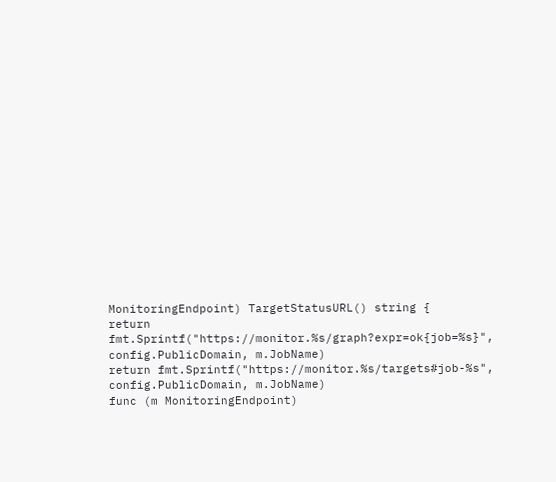MonitoringEndpoint) TargetStatusURL() string {
return fmt.Sprintf("https://monitor.%s/graph?expr=ok{job=%s}", config.PublicDomain, m.JobName)
return fmt.Sprintf("https://monitor.%s/targets#job-%s", config.PublicDomain, m.JobName)
func (m MonitoringEndpoint)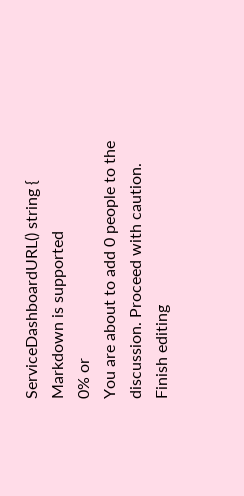ServiceDashboardURL() string {
Markdown is supported
0% or
You are about to add 0 people to the discussion. Proceed with caution.
Finish editing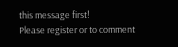this message first!
Please register or to comment